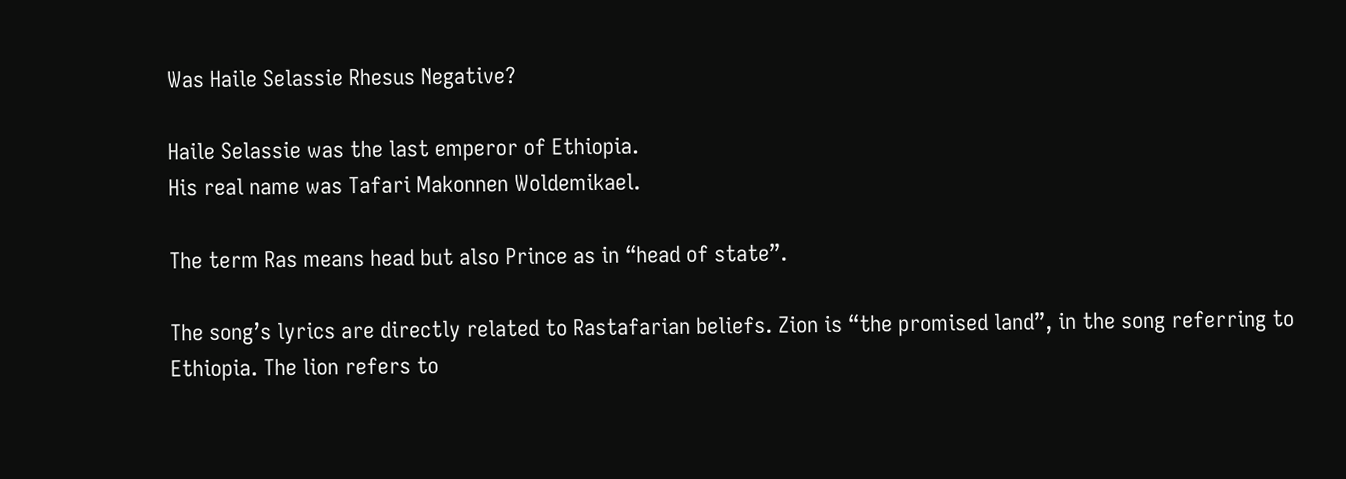Was Haile Selassie Rhesus Negative?

Haile Selassie was the last emperor of Ethiopia.
His real name was Tafari Makonnen Woldemikael.

The term Ras means head but also Prince as in “head of state”.

The song’s lyrics are directly related to Rastafarian beliefs. Zion is “the promised land”, in the song referring to Ethiopia. The lion refers to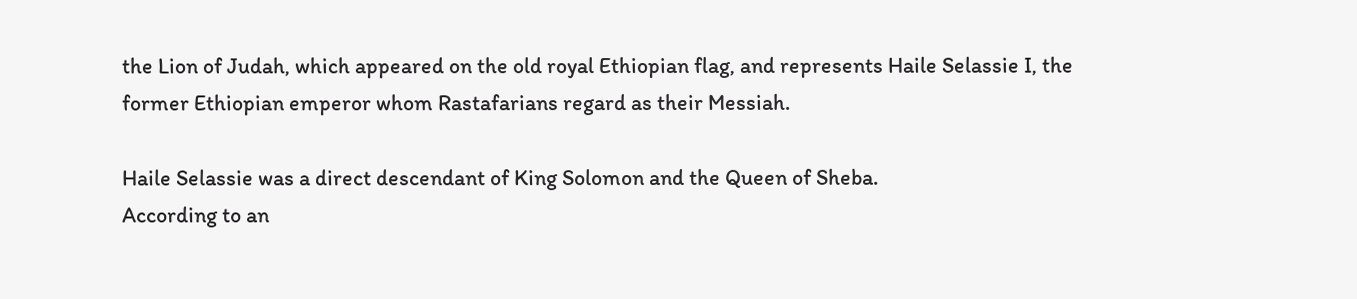the Lion of Judah, which appeared on the old royal Ethiopian flag, and represents Haile Selassie I, the former Ethiopian emperor whom Rastafarians regard as their Messiah.

Haile Selassie was a direct descendant of King Solomon and the Queen of Sheba.
According to an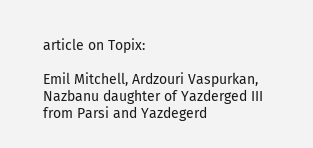article on Topix:

Emil Mitchell, Ardzouri Vaspurkan, Nazbanu daughter of Yazderged III from Parsi and Yazdegerd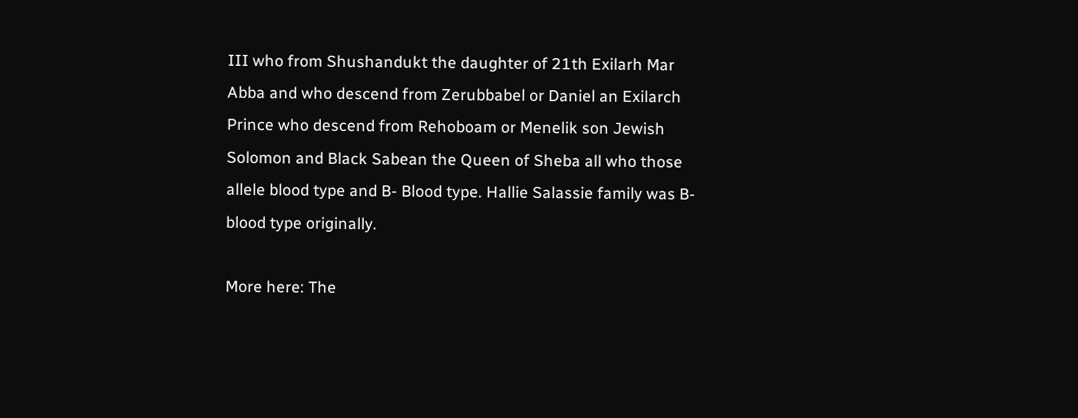III who from Shushandukt the daughter of 21th Exilarh Mar Abba and who descend from Zerubbabel or Daniel an Exilarch Prince who descend from Rehoboam or Menelik son Jewish Solomon and Black Sabean the Queen of Sheba all who those allele blood type and B- Blood type. Hallie Salassie family was B- blood type originally.

More here: The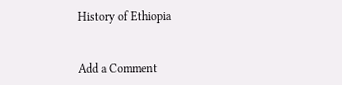History of Ethiopia


Add a Comment